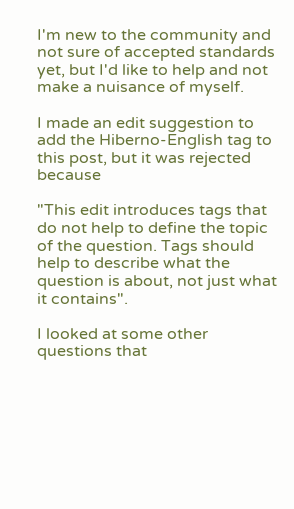I'm new to the community and not sure of accepted standards yet, but I'd like to help and not make a nuisance of myself.

I made an edit suggestion to add the Hiberno-English tag to this post, but it was rejected because

"This edit introduces tags that do not help to define the topic of the question. Tags should help to describe what the question is about, not just what it contains".

I looked at some other questions that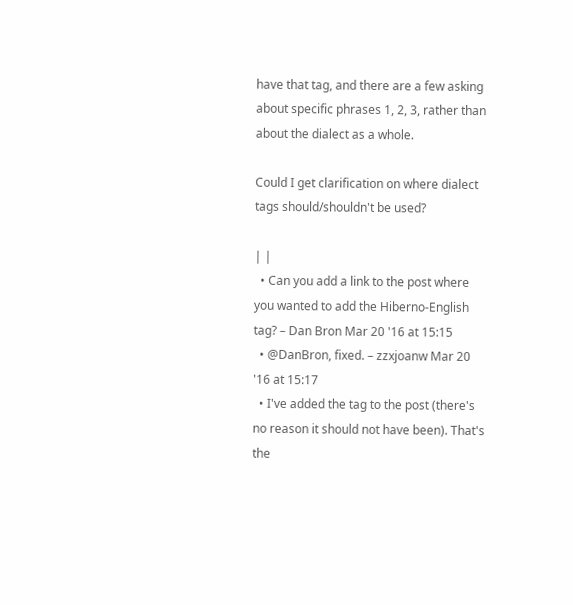have that tag, and there are a few asking about specific phrases 1, 2, 3, rather than about the dialect as a whole.

Could I get clarification on where dialect tags should/shouldn't be used?

| |
  • Can you add a link to the post where you wanted to add the Hiberno-English tag? – Dan Bron Mar 20 '16 at 15:15
  • @DanBron, fixed. – zzxjoanw Mar 20 '16 at 15:17
  • I've added the tag to the post (there's no reason it should not have been). That's the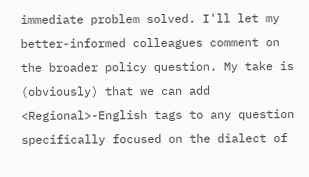immediate problem solved. I'll let my better-informed colleagues comment on the broader policy question. My take is (obviously) that we can add <Regional>-English tags to any question specifically focused on the dialect of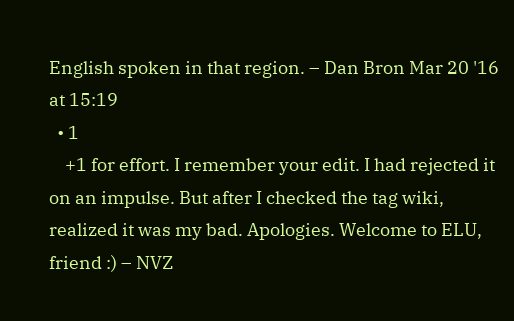English spoken in that region. – Dan Bron Mar 20 '16 at 15:19
  • 1
    +1 for effort. I remember your edit. I had rejected it on an impulse. But after I checked the tag wiki, realized it was my bad. Apologies. Welcome to ELU, friend :) – NVZ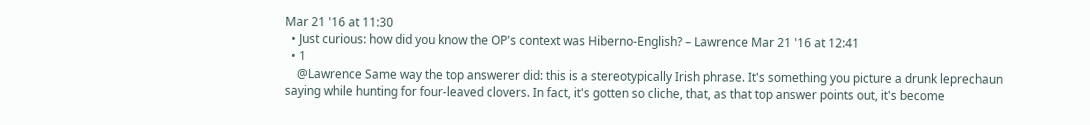Mar 21 '16 at 11:30
  • Just curious: how did you know the OP's context was Hiberno-English? – Lawrence Mar 21 '16 at 12:41
  • 1
    @Lawrence Same way the top answerer did: this is a stereotypically Irish phrase. It's something you picture a drunk leprechaun saying while hunting for four-leaved clovers. In fact, it's gotten so cliche, that, as that top answer points out, it's become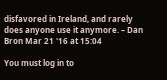disfavored in Ireland, and rarely does anyone use it anymore. – Dan Bron Mar 21 '16 at 15:04

You must log in to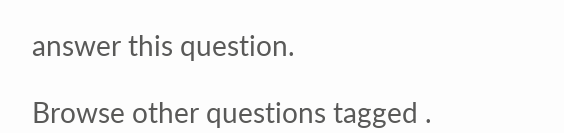answer this question.

Browse other questions tagged .